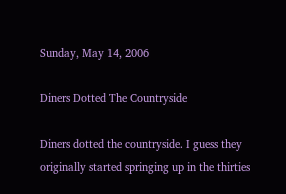Sunday, May 14, 2006

Diners Dotted The Countryside

Diners dotted the countryside. I guess they originally started springing up in the thirties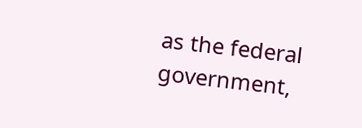as the federal government,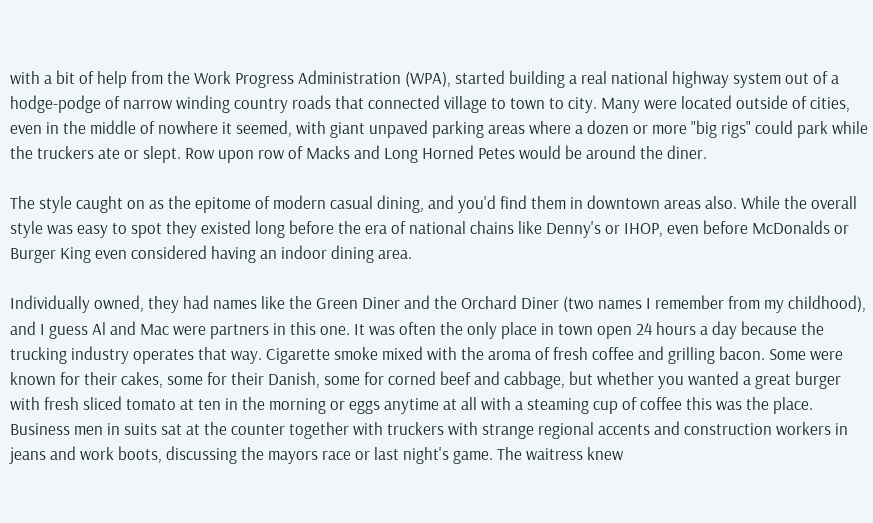with a bit of help from the Work Progress Administration (WPA), started building a real national highway system out of a hodge-podge of narrow winding country roads that connected village to town to city. Many were located outside of cities, even in the middle of nowhere it seemed, with giant unpaved parking areas where a dozen or more "big rigs" could park while the truckers ate or slept. Row upon row of Macks and Long Horned Petes would be around the diner.

The style caught on as the epitome of modern casual dining, and you'd find them in downtown areas also. While the overall style was easy to spot they existed long before the era of national chains like Denny's or IHOP, even before McDonalds or Burger King even considered having an indoor dining area.

Individually owned, they had names like the Green Diner and the Orchard Diner (two names I remember from my childhood), and I guess Al and Mac were partners in this one. It was often the only place in town open 24 hours a day because the trucking industry operates that way. Cigarette smoke mixed with the aroma of fresh coffee and grilling bacon. Some were known for their cakes, some for their Danish, some for corned beef and cabbage, but whether you wanted a great burger with fresh sliced tomato at ten in the morning or eggs anytime at all with a steaming cup of coffee this was the place. Business men in suits sat at the counter together with truckers with strange regional accents and construction workers in jeans and work boots, discussing the mayors race or last night's game. The waitress knew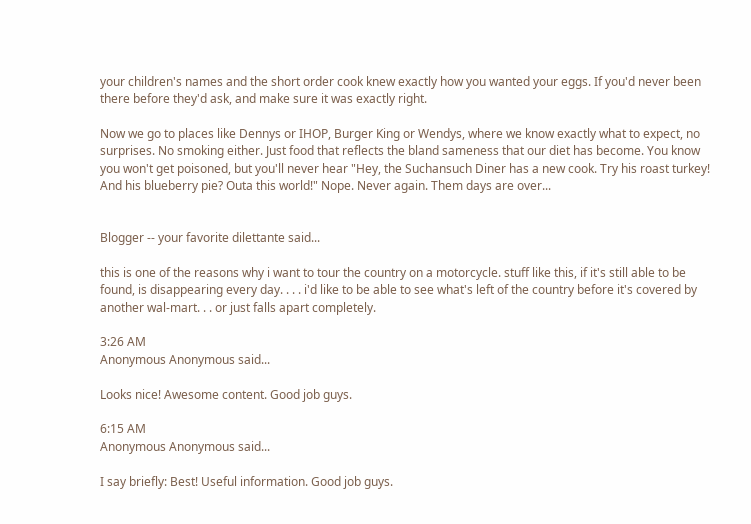your children's names and the short order cook knew exactly how you wanted your eggs. If you'd never been there before they'd ask, and make sure it was exactly right.

Now we go to places like Dennys or IHOP, Burger King or Wendys, where we know exactly what to expect, no surprises. No smoking either. Just food that reflects the bland sameness that our diet has become. You know you won't get poisoned, but you'll never hear "Hey, the Suchansuch Diner has a new cook. Try his roast turkey! And his blueberry pie? Outa this world!" Nope. Never again. Them days are over...


Blogger -- your favorite dilettante said...

this is one of the reasons why i want to tour the country on a motorcycle. stuff like this, if it's still able to be found, is disappearing every day. . . . i'd like to be able to see what's left of the country before it's covered by another wal-mart. . . or just falls apart completely.

3:26 AM
Anonymous Anonymous said...

Looks nice! Awesome content. Good job guys.

6:15 AM
Anonymous Anonymous said...

I say briefly: Best! Useful information. Good job guys.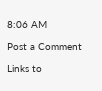8:06 AM

Post a Comment

Links to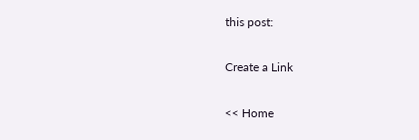this post:

Create a Link

<< Home